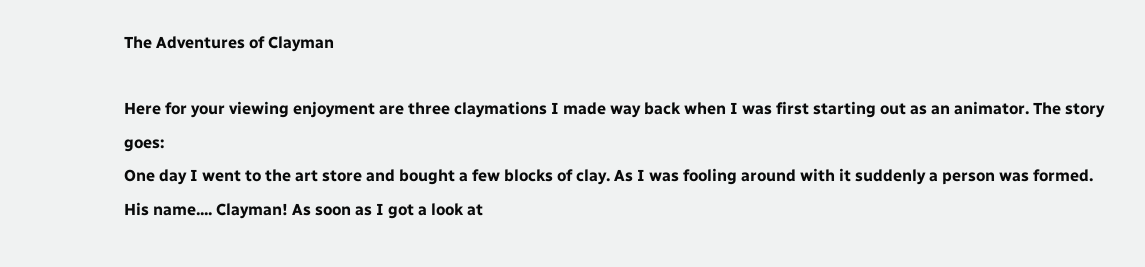The Adventures of Clayman

Here for your viewing enjoyment are three claymations I made way back when I was first starting out as an animator. The story goes:
One day I went to the art store and bought a few blocks of clay. As I was fooling around with it suddenly a person was formed. His name.... Clayman! As soon as I got a look at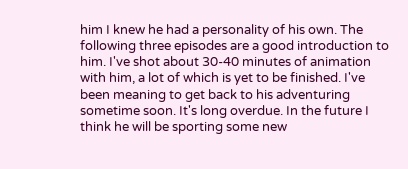him I knew he had a personality of his own. The following three episodes are a good introduction to him. I've shot about 30-40 minutes of animation with him, a lot of which is yet to be finished. I've been meaning to get back to his adventuring sometime soon. It's long overdue. In the future I think he will be sporting some new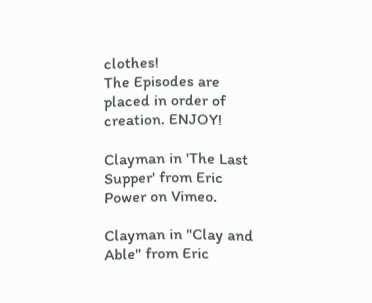clothes!
The Episodes are placed in order of creation. ENJOY!

Clayman in 'The Last Supper' from Eric Power on Vimeo.

Clayman in "Clay and Able" from Eric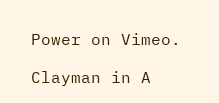Power on Vimeo.

Clayman in A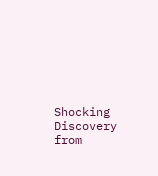Shocking Discovery from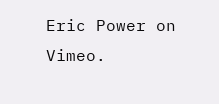Eric Power on Vimeo.